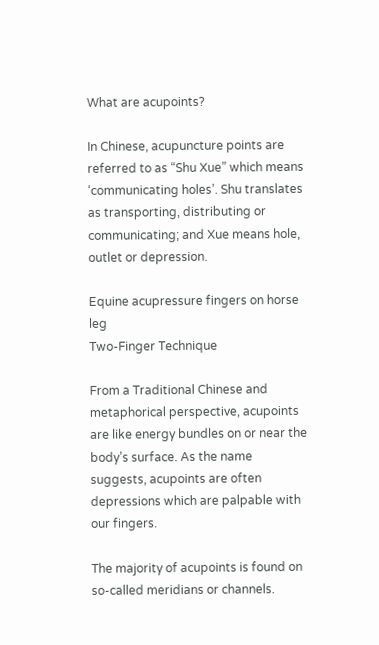What are acupoints?

In Chinese, acupuncture points are referred to as “Shu Xue” which means ‘communicating holes’. Shu translates as transporting, distributing or communicating; and Xue means hole, outlet or depression.

Equine acupressure fingers on horse leg
Two-Finger Technique

From a Traditional Chinese and metaphorical perspective, acupoints are like energy bundles on or near the body’s surface. As the name suggests, acupoints are often depressions which are palpable with our fingers.

The majority of acupoints is found on so-called meridians or channels.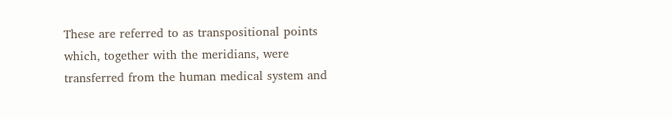These are referred to as transpositional points which, together with the meridians, were transferred from the human medical system and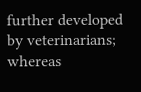further developed by veterinarians; whereas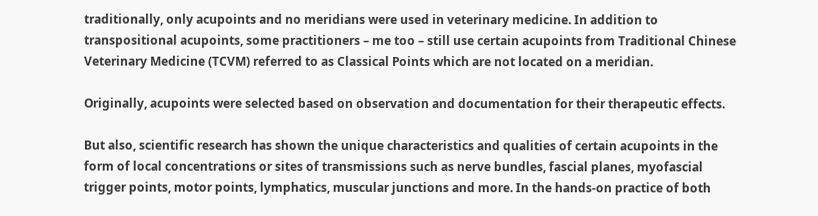traditionally, only acupoints and no meridians were used in veterinary medicine. In addition to transpositional acupoints, some practitioners – me too – still use certain acupoints from Traditional Chinese Veterinary Medicine (TCVM) referred to as Classical Points which are not located on a meridian.

Originally, acupoints were selected based on observation and documentation for their therapeutic effects.

But also, scientific research has shown the unique characteristics and qualities of certain acupoints in the form of local concentrations or sites of transmissions such as nerve bundles, fascial planes, myofascial trigger points, motor points, lymphatics, muscular junctions and more. In the hands-on practice of both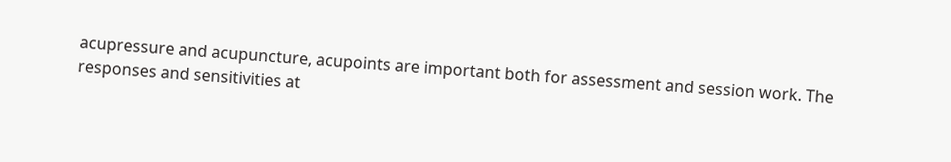acupressure and acupuncture, acupoints are important both for assessment and session work. The responses and sensitivities at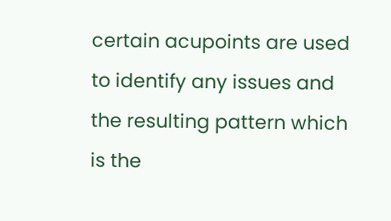certain acupoints are used to identify any issues and the resulting pattern which is the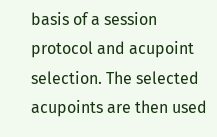basis of a session protocol and acupoint selection. The selected acupoints are then used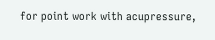for point work with acupressure,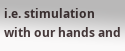i.e. stimulation with our hands and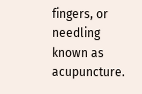fingers, or needling known as acupuncture.